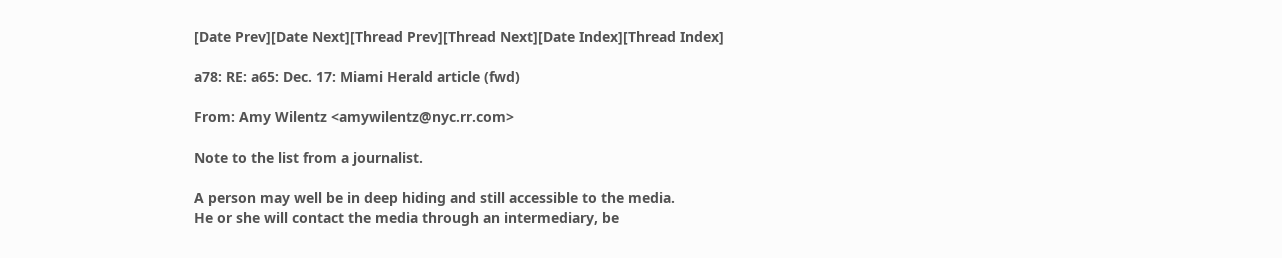[Date Prev][Date Next][Thread Prev][Thread Next][Date Index][Thread Index]

a78: RE: a65: Dec. 17: Miami Herald article (fwd)

From: Amy Wilentz <amywilentz@nyc.rr.com>

Note to the list from a journalist.

A person may well be in deep hiding and still accessible to the media.
He or she will contact the media through an intermediary, be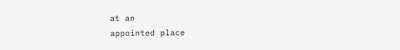at an
appointed place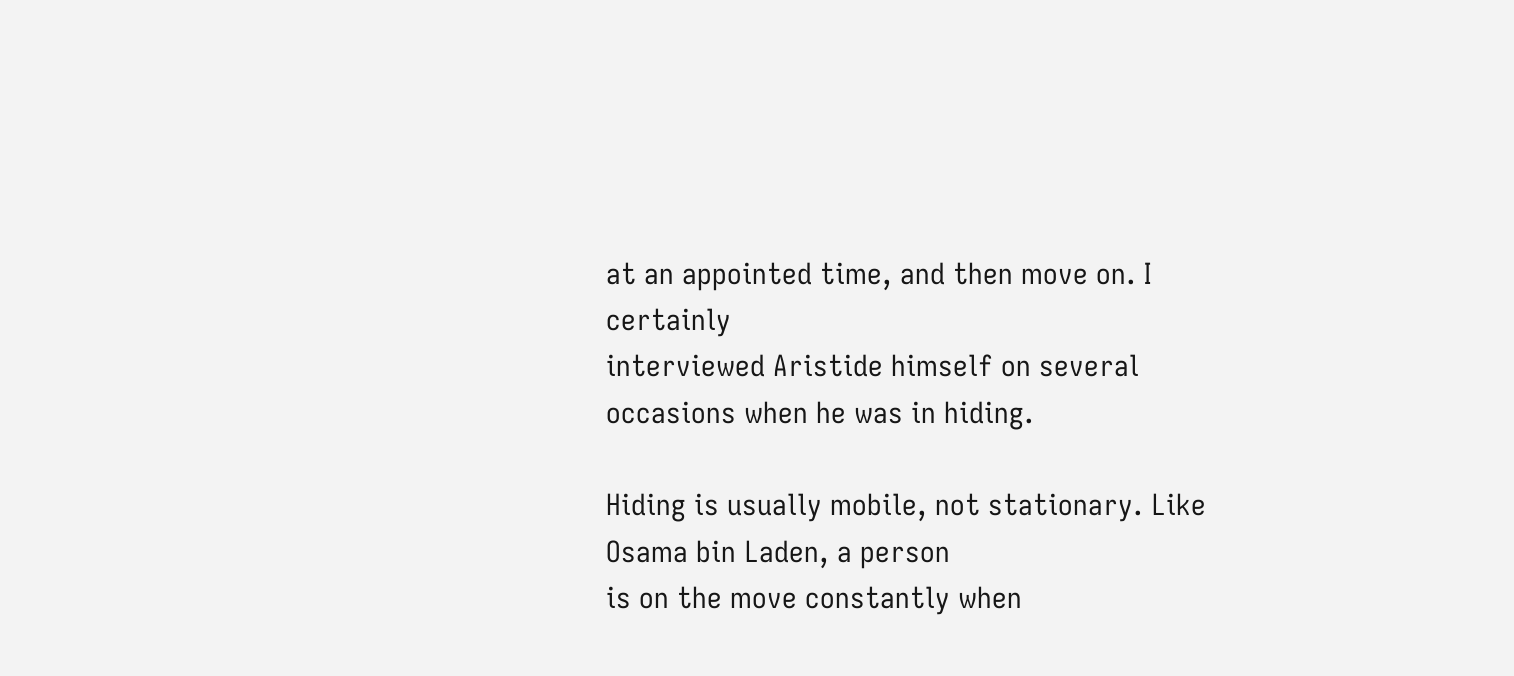at an appointed time, and then move on. I certainly
interviewed Aristide himself on several occasions when he was in hiding.

Hiding is usually mobile, not stationary. Like Osama bin Laden, a person
is on the move constantly when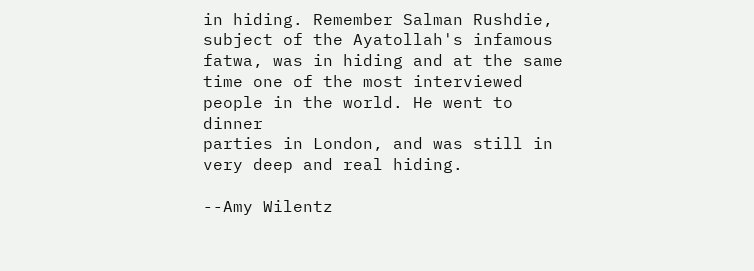in hiding. Remember Salman Rushdie,
subject of the Ayatollah's infamous fatwa, was in hiding and at the same
time one of the most interviewed people in the world. He went to dinner
parties in London, and was still in very deep and real hiding.

--Amy Wilentz